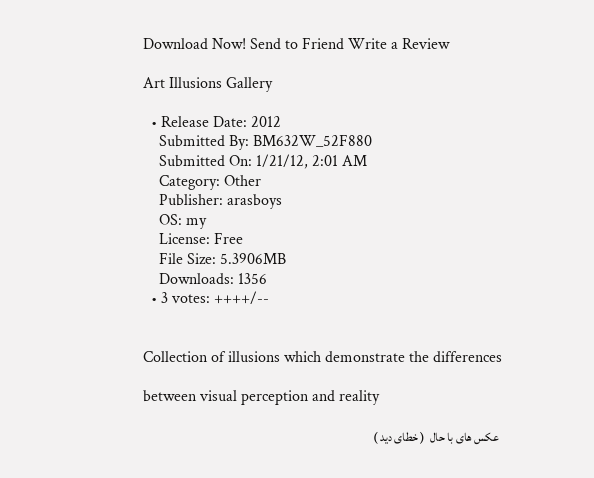Download Now! Send to Friend Write a Review

Art Illusions Gallery

  • Release Date: 2012
    Submitted By: BM632W_52F880
    Submitted On: 1/21/12, 2:01 AM
    Category: Other
    Publisher: arasboys
    OS: my
    License: Free
    File Size: 5.3906MB
    Downloads: 1356
  • 3 votes: ++++/--


Collection of illusions which demonstrate the differences

between visual perception and reality

 عکس های با حال  ( خطای دید )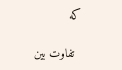که

  تفاوت بین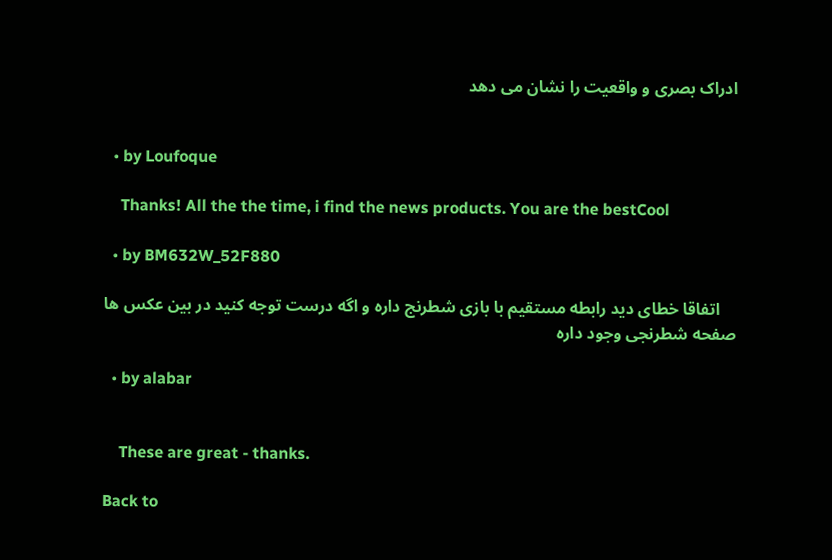ادراک بصری و واقعیت را نشان می دهد


  • by Loufoque

    Thanks! All the the time, i find the news products. You are the bestCool

  • by BM632W_52F880

    اتفاقا خطای دید رابطه مستقیم با بازی شطرنج داره و اگه درست توجه کنید در بین عکس ها صفحه شطرنجی وجود داره

  • by alabar


    These are great - thanks.

Back to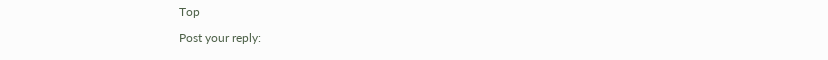Top

Post your reply: